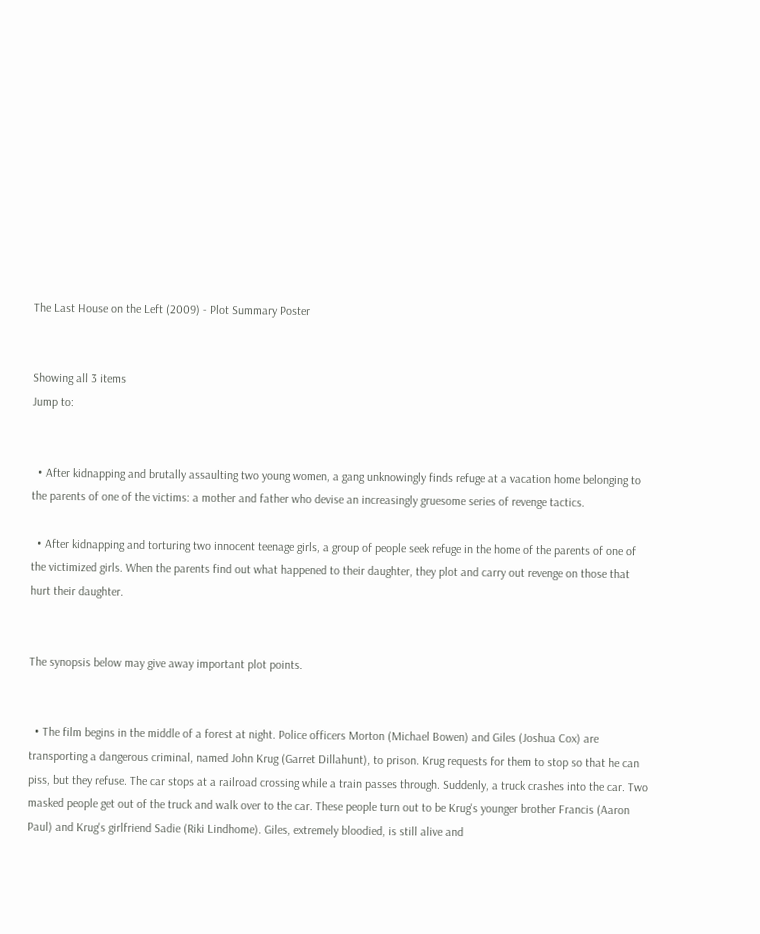The Last House on the Left (2009) - Plot Summary Poster


Showing all 3 items
Jump to:


  • After kidnapping and brutally assaulting two young women, a gang unknowingly finds refuge at a vacation home belonging to the parents of one of the victims: a mother and father who devise an increasingly gruesome series of revenge tactics.

  • After kidnapping and torturing two innocent teenage girls, a group of people seek refuge in the home of the parents of one of the victimized girls. When the parents find out what happened to their daughter, they plot and carry out revenge on those that hurt their daughter.


The synopsis below may give away important plot points.


  • The film begins in the middle of a forest at night. Police officers Morton (Michael Bowen) and Giles (Joshua Cox) are transporting a dangerous criminal, named John Krug (Garret Dillahunt), to prison. Krug requests for them to stop so that he can piss, but they refuse. The car stops at a railroad crossing while a train passes through. Suddenly, a truck crashes into the car. Two masked people get out of the truck and walk over to the car. These people turn out to be Krug's younger brother Francis (Aaron Paul) and Krug's girlfriend Sadie (Riki Lindhome). Giles, extremely bloodied, is still alive and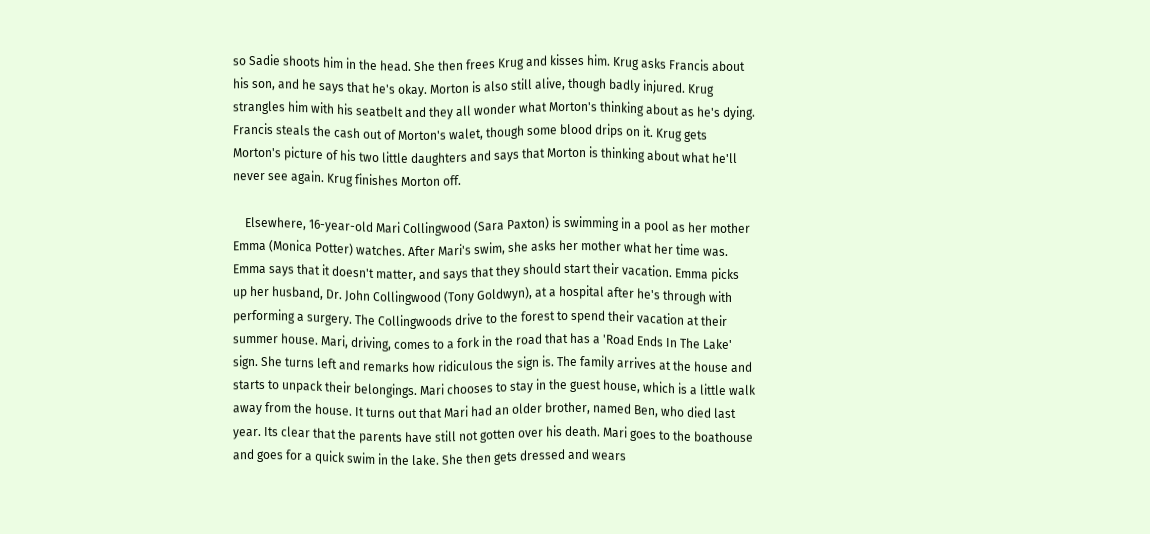so Sadie shoots him in the head. She then frees Krug and kisses him. Krug asks Francis about his son, and he says that he's okay. Morton is also still alive, though badly injured. Krug strangles him with his seatbelt and they all wonder what Morton's thinking about as he's dying. Francis steals the cash out of Morton's walet, though some blood drips on it. Krug gets Morton's picture of his two little daughters and says that Morton is thinking about what he'll never see again. Krug finishes Morton off.

    Elsewhere, 16-year-old Mari Collingwood (Sara Paxton) is swimming in a pool as her mother Emma (Monica Potter) watches. After Mari's swim, she asks her mother what her time was. Emma says that it doesn't matter, and says that they should start their vacation. Emma picks up her husband, Dr. John Collingwood (Tony Goldwyn), at a hospital after he's through with performing a surgery. The Collingwoods drive to the forest to spend their vacation at their summer house. Mari, driving, comes to a fork in the road that has a 'Road Ends In The Lake' sign. She turns left and remarks how ridiculous the sign is. The family arrives at the house and starts to unpack their belongings. Mari chooses to stay in the guest house, which is a little walk away from the house. It turns out that Mari had an older brother, named Ben, who died last year. Its clear that the parents have still not gotten over his death. Mari goes to the boathouse and goes for a quick swim in the lake. She then gets dressed and wears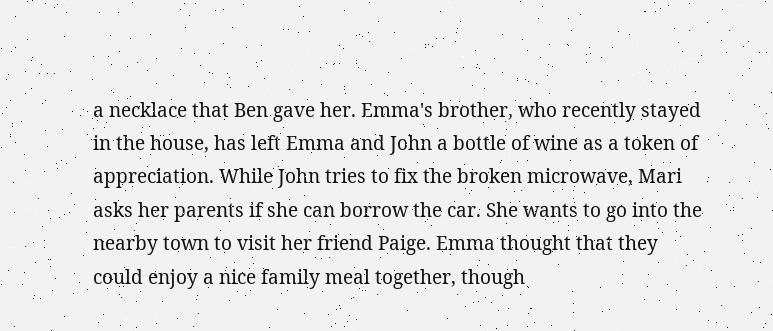a necklace that Ben gave her. Emma's brother, who recently stayed in the house, has left Emma and John a bottle of wine as a token of appreciation. While John tries to fix the broken microwave, Mari asks her parents if she can borrow the car. She wants to go into the nearby town to visit her friend Paige. Emma thought that they could enjoy a nice family meal together, though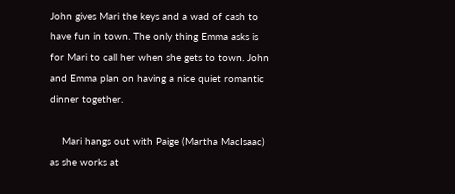John gives Mari the keys and a wad of cash to have fun in town. The only thing Emma asks is for Mari to call her when she gets to town. John and Emma plan on having a nice quiet romantic dinner together.

    Mari hangs out with Paige (Martha MacIsaac) as she works at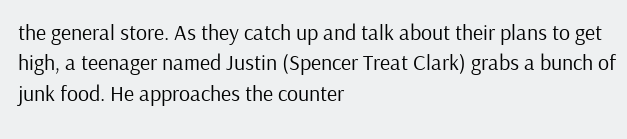the general store. As they catch up and talk about their plans to get high, a teenager named Justin (Spencer Treat Clark) grabs a bunch of junk food. He approaches the counter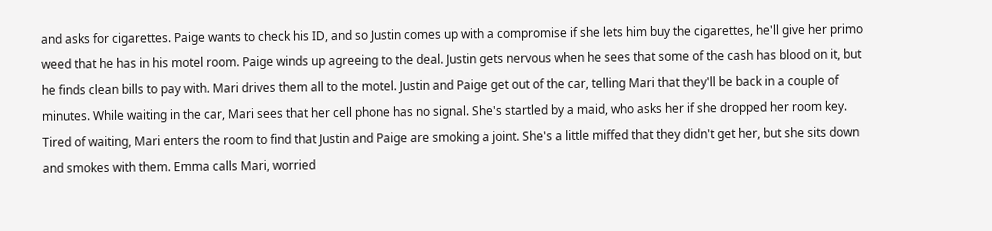and asks for cigarettes. Paige wants to check his ID, and so Justin comes up with a compromise if she lets him buy the cigarettes, he'll give her primo weed that he has in his motel room. Paige winds up agreeing to the deal. Justin gets nervous when he sees that some of the cash has blood on it, but he finds clean bills to pay with. Mari drives them all to the motel. Justin and Paige get out of the car, telling Mari that they'll be back in a couple of minutes. While waiting in the car, Mari sees that her cell phone has no signal. She's startled by a maid, who asks her if she dropped her room key. Tired of waiting, Mari enters the room to find that Justin and Paige are smoking a joint. She's a little miffed that they didn't get her, but she sits down and smokes with them. Emma calls Mari, worried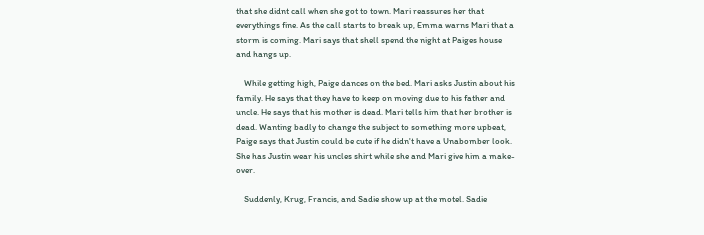that she didnt call when she got to town. Mari reassures her that everythings fine. As the call starts to break up, Emma warns Mari that a storm is coming. Mari says that shell spend the night at Paiges house and hangs up.

    While getting high, Paige dances on the bed. Mari asks Justin about his family. He says that they have to keep on moving due to his father and uncle. He says that his mother is dead. Mari tells him that her brother is dead. Wanting badly to change the subject to something more upbeat, Paige says that Justin could be cute if he didn't have a Unabomber look. She has Justin wear his uncles shirt while she and Mari give him a make-over.

    Suddenly, Krug, Francis, and Sadie show up at the motel. Sadie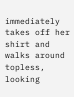immediately takes off her shirt and walks around topless, looking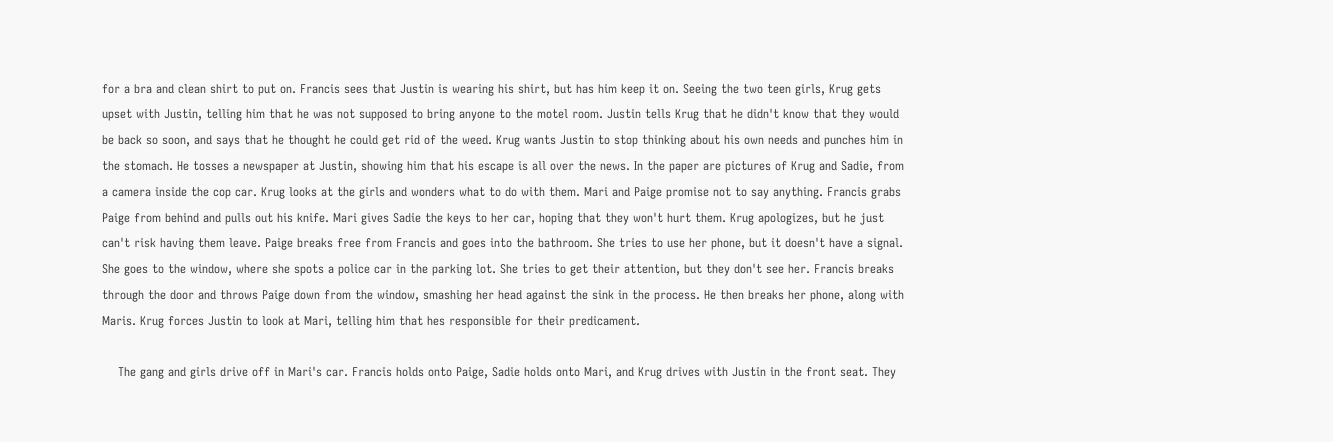for a bra and clean shirt to put on. Francis sees that Justin is wearing his shirt, but has him keep it on. Seeing the two teen girls, Krug gets upset with Justin, telling him that he was not supposed to bring anyone to the motel room. Justin tells Krug that he didn't know that they would be back so soon, and says that he thought he could get rid of the weed. Krug wants Justin to stop thinking about his own needs and punches him in the stomach. He tosses a newspaper at Justin, showing him that his escape is all over the news. In the paper are pictures of Krug and Sadie, from a camera inside the cop car. Krug looks at the girls and wonders what to do with them. Mari and Paige promise not to say anything. Francis grabs Paige from behind and pulls out his knife. Mari gives Sadie the keys to her car, hoping that they won't hurt them. Krug apologizes, but he just can't risk having them leave. Paige breaks free from Francis and goes into the bathroom. She tries to use her phone, but it doesn't have a signal. She goes to the window, where she spots a police car in the parking lot. She tries to get their attention, but they don't see her. Francis breaks through the door and throws Paige down from the window, smashing her head against the sink in the process. He then breaks her phone, along with Maris. Krug forces Justin to look at Mari, telling him that hes responsible for their predicament.

    The gang and girls drive off in Mari's car. Francis holds onto Paige, Sadie holds onto Mari, and Krug drives with Justin in the front seat. They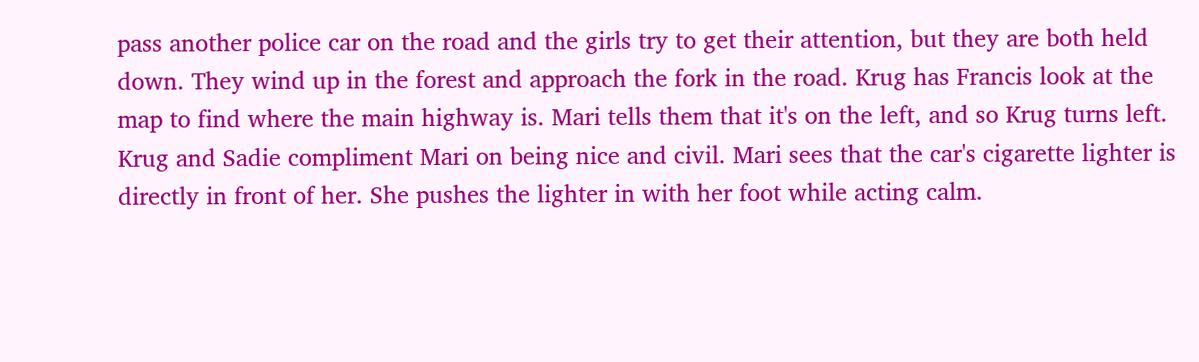pass another police car on the road and the girls try to get their attention, but they are both held down. They wind up in the forest and approach the fork in the road. Krug has Francis look at the map to find where the main highway is. Mari tells them that it's on the left, and so Krug turns left. Krug and Sadie compliment Mari on being nice and civil. Mari sees that the car's cigarette lighter is directly in front of her. She pushes the lighter in with her foot while acting calm.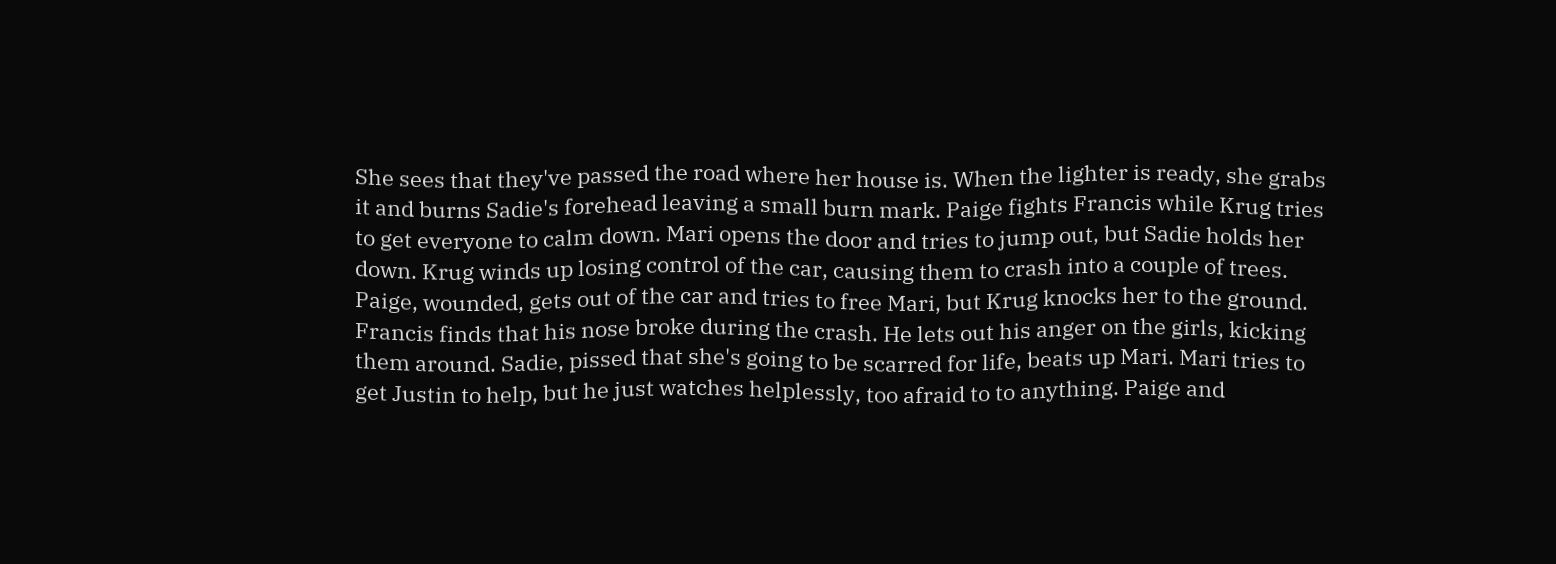She sees that they've passed the road where her house is. When the lighter is ready, she grabs it and burns Sadie's forehead leaving a small burn mark. Paige fights Francis while Krug tries to get everyone to calm down. Mari opens the door and tries to jump out, but Sadie holds her down. Krug winds up losing control of the car, causing them to crash into a couple of trees. Paige, wounded, gets out of the car and tries to free Mari, but Krug knocks her to the ground. Francis finds that his nose broke during the crash. He lets out his anger on the girls, kicking them around. Sadie, pissed that she's going to be scarred for life, beats up Mari. Mari tries to get Justin to help, but he just watches helplessly, too afraid to to anything. Paige and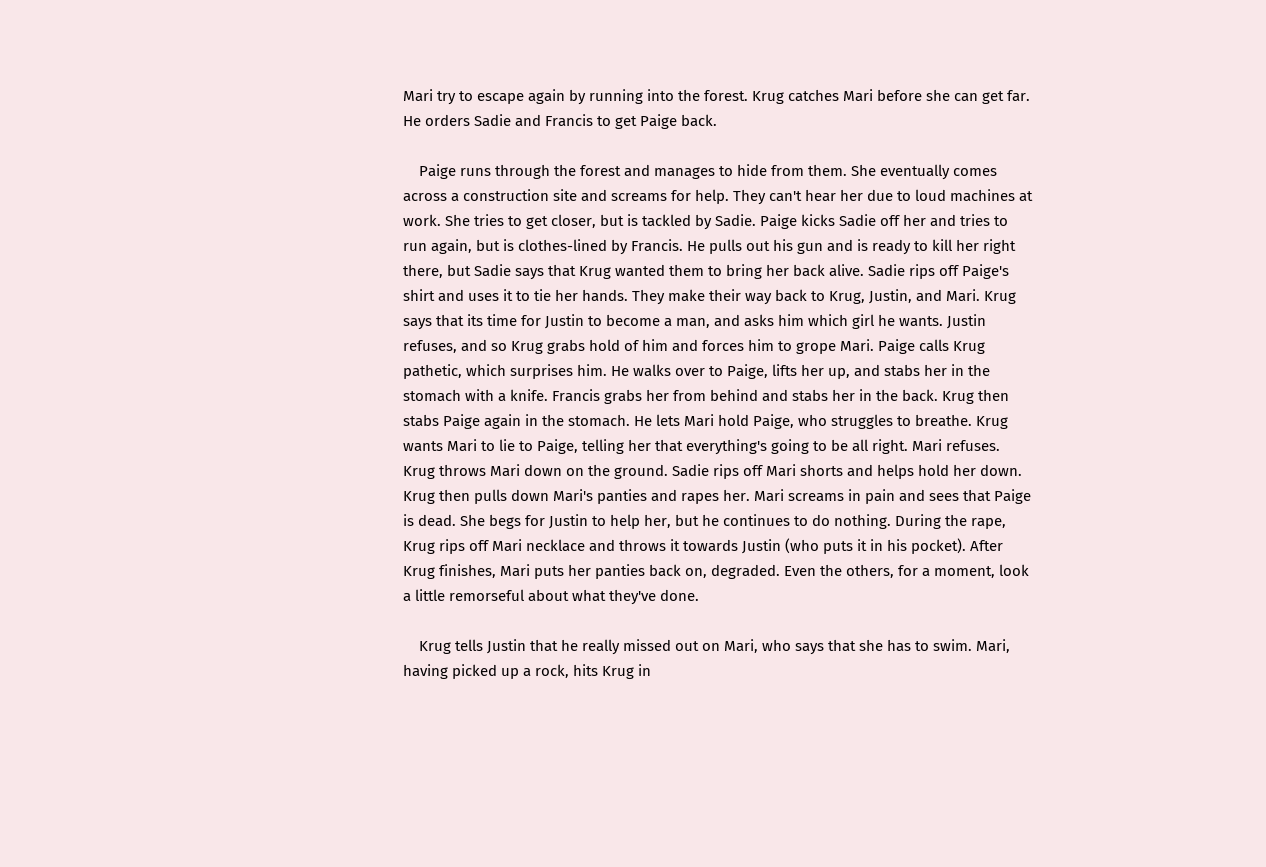Mari try to escape again by running into the forest. Krug catches Mari before she can get far. He orders Sadie and Francis to get Paige back.

    Paige runs through the forest and manages to hide from them. She eventually comes across a construction site and screams for help. They can't hear her due to loud machines at work. She tries to get closer, but is tackled by Sadie. Paige kicks Sadie off her and tries to run again, but is clothes-lined by Francis. He pulls out his gun and is ready to kill her right there, but Sadie says that Krug wanted them to bring her back alive. Sadie rips off Paige's shirt and uses it to tie her hands. They make their way back to Krug, Justin, and Mari. Krug says that its time for Justin to become a man, and asks him which girl he wants. Justin refuses, and so Krug grabs hold of him and forces him to grope Mari. Paige calls Krug pathetic, which surprises him. He walks over to Paige, lifts her up, and stabs her in the stomach with a knife. Francis grabs her from behind and stabs her in the back. Krug then stabs Paige again in the stomach. He lets Mari hold Paige, who struggles to breathe. Krug wants Mari to lie to Paige, telling her that everything's going to be all right. Mari refuses. Krug throws Mari down on the ground. Sadie rips off Mari shorts and helps hold her down. Krug then pulls down Mari's panties and rapes her. Mari screams in pain and sees that Paige is dead. She begs for Justin to help her, but he continues to do nothing. During the rape, Krug rips off Mari necklace and throws it towards Justin (who puts it in his pocket). After Krug finishes, Mari puts her panties back on, degraded. Even the others, for a moment, look a little remorseful about what they've done.

    Krug tells Justin that he really missed out on Mari, who says that she has to swim. Mari, having picked up a rock, hits Krug in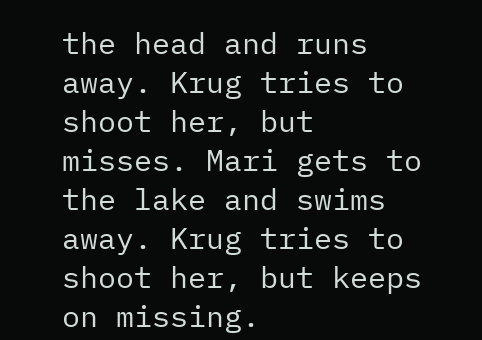the head and runs away. Krug tries to shoot her, but misses. Mari gets to the lake and swims away. Krug tries to shoot her, but keeps on missing.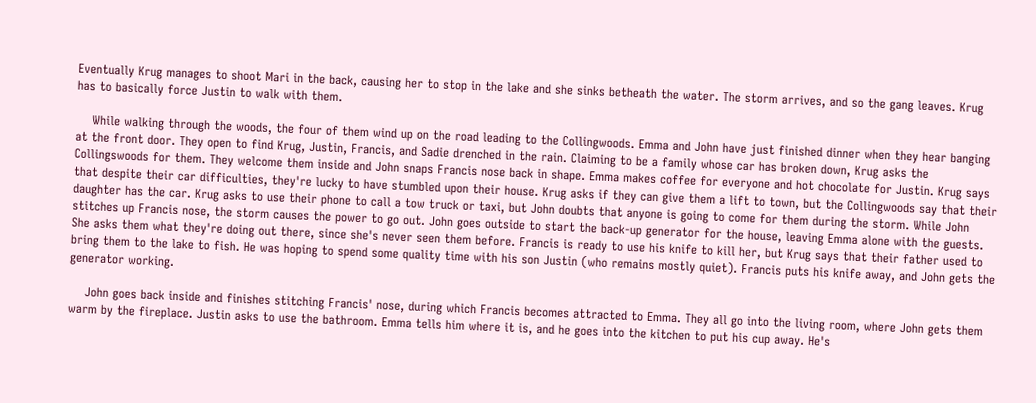Eventually Krug manages to shoot Mari in the back, causing her to stop in the lake and she sinks betheath the water. The storm arrives, and so the gang leaves. Krug has to basically force Justin to walk with them.

    While walking through the woods, the four of them wind up on the road leading to the Collingwoods. Emma and John have just finished dinner when they hear banging at the front door. They open to find Krug, Justin, Francis, and Sadie drenched in the rain. Claiming to be a family whose car has broken down, Krug asks the Collingswoods for them. They welcome them inside and John snaps Francis nose back in shape. Emma makes coffee for everyone and hot chocolate for Justin. Krug says that despite their car difficulties, they're lucky to have stumbled upon their house. Krug asks if they can give them a lift to town, but the Collingwoods say that their daughter has the car. Krug asks to use their phone to call a tow truck or taxi, but John doubts that anyone is going to come for them during the storm. While John stitches up Francis nose, the storm causes the power to go out. John goes outside to start the back-up generator for the house, leaving Emma alone with the guests. She asks them what they're doing out there, since she's never seen them before. Francis is ready to use his knife to kill her, but Krug says that their father used to bring them to the lake to fish. He was hoping to spend some quality time with his son Justin (who remains mostly quiet). Francis puts his knife away, and John gets the generator working.

    John goes back inside and finishes stitching Francis' nose, during which Francis becomes attracted to Emma. They all go into the living room, where John gets them warm by the fireplace. Justin asks to use the bathroom. Emma tells him where it is, and he goes into the kitchen to put his cup away. He's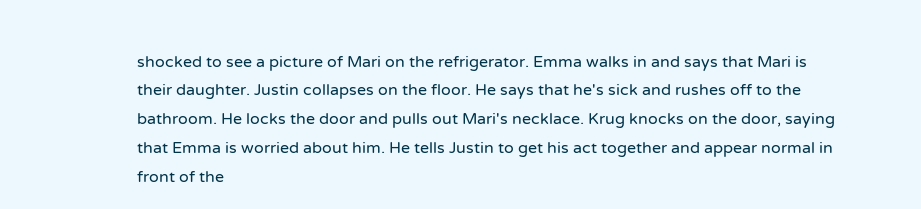shocked to see a picture of Mari on the refrigerator. Emma walks in and says that Mari is their daughter. Justin collapses on the floor. He says that he's sick and rushes off to the bathroom. He locks the door and pulls out Mari's necklace. Krug knocks on the door, saying that Emma is worried about him. He tells Justin to get his act together and appear normal in front of the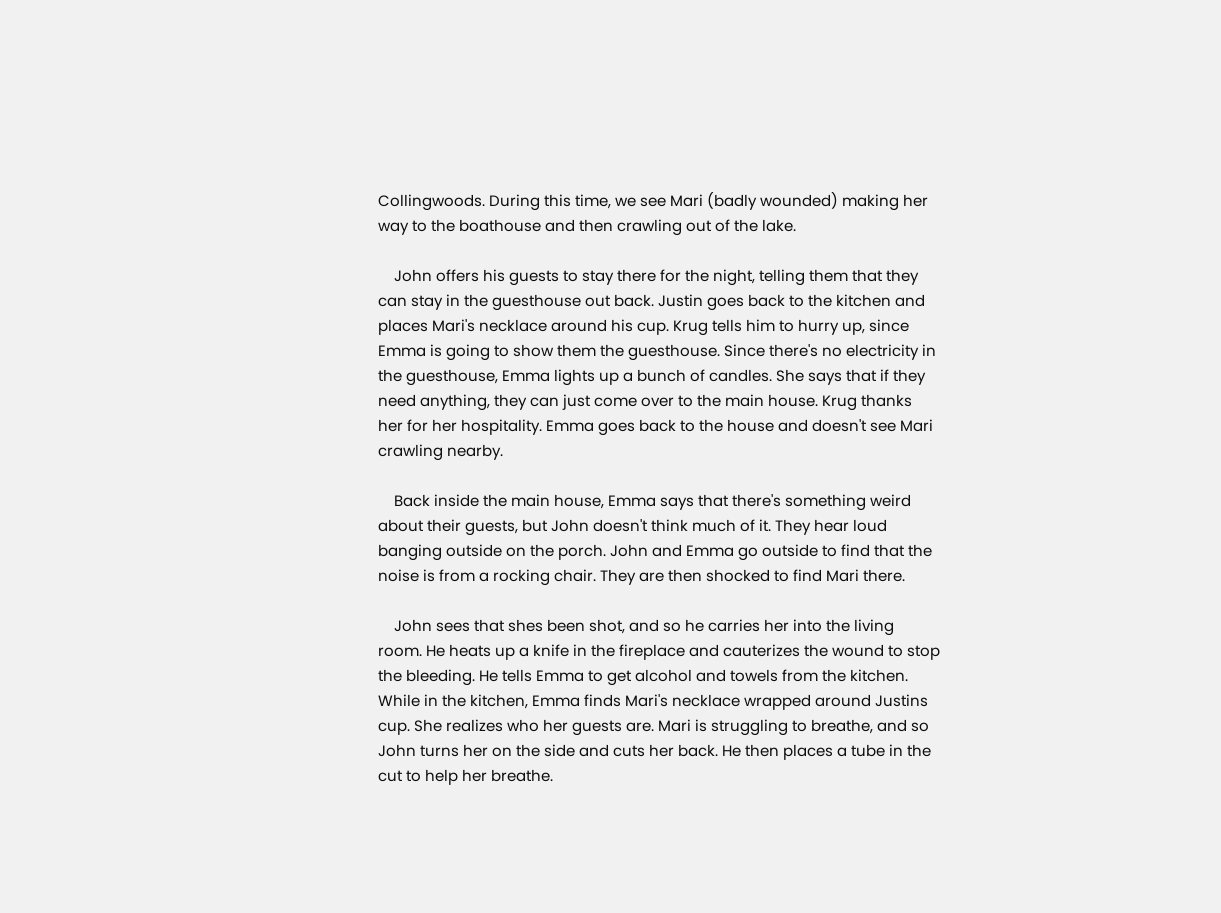Collingwoods. During this time, we see Mari (badly wounded) making her way to the boathouse and then crawling out of the lake.

    John offers his guests to stay there for the night, telling them that they can stay in the guesthouse out back. Justin goes back to the kitchen and places Mari's necklace around his cup. Krug tells him to hurry up, since Emma is going to show them the guesthouse. Since there's no electricity in the guesthouse, Emma lights up a bunch of candles. She says that if they need anything, they can just come over to the main house. Krug thanks her for her hospitality. Emma goes back to the house and doesn't see Mari crawling nearby.

    Back inside the main house, Emma says that there's something weird about their guests, but John doesn't think much of it. They hear loud banging outside on the porch. John and Emma go outside to find that the noise is from a rocking chair. They are then shocked to find Mari there.

    John sees that shes been shot, and so he carries her into the living room. He heats up a knife in the fireplace and cauterizes the wound to stop the bleeding. He tells Emma to get alcohol and towels from the kitchen. While in the kitchen, Emma finds Mari's necklace wrapped around Justins cup. She realizes who her guests are. Mari is struggling to breathe, and so John turns her on the side and cuts her back. He then places a tube in the cut to help her breathe.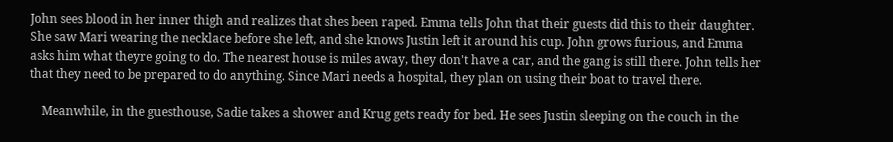John sees blood in her inner thigh and realizes that shes been raped. Emma tells John that their guests did this to their daughter. She saw Mari wearing the necklace before she left, and she knows Justin left it around his cup. John grows furious, and Emma asks him what theyre going to do. The nearest house is miles away, they don't have a car, and the gang is still there. John tells her that they need to be prepared to do anything. Since Mari needs a hospital, they plan on using their boat to travel there.

    Meanwhile, in the guesthouse, Sadie takes a shower and Krug gets ready for bed. He sees Justin sleeping on the couch in the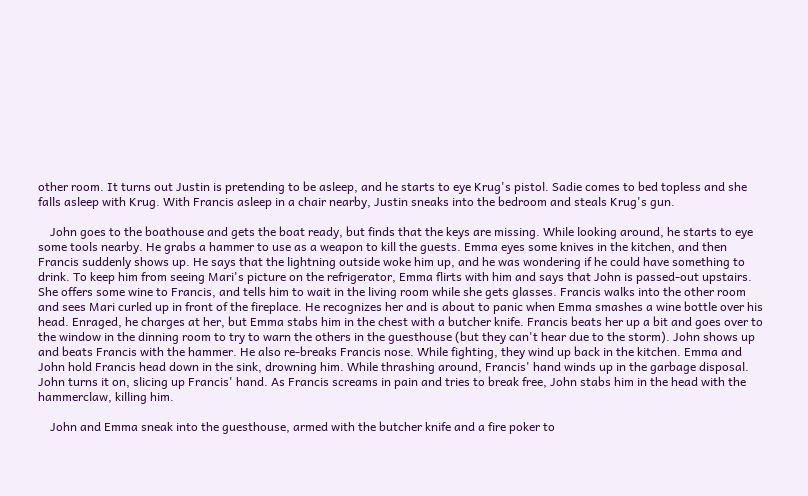other room. It turns out Justin is pretending to be asleep, and he starts to eye Krug's pistol. Sadie comes to bed topless and she falls asleep with Krug. With Francis asleep in a chair nearby, Justin sneaks into the bedroom and steals Krug's gun.

    John goes to the boathouse and gets the boat ready, but finds that the keys are missing. While looking around, he starts to eye some tools nearby. He grabs a hammer to use as a weapon to kill the guests. Emma eyes some knives in the kitchen, and then Francis suddenly shows up. He says that the lightning outside woke him up, and he was wondering if he could have something to drink. To keep him from seeing Mari's picture on the refrigerator, Emma flirts with him and says that John is passed-out upstairs. She offers some wine to Francis, and tells him to wait in the living room while she gets glasses. Francis walks into the other room and sees Mari curled up in front of the fireplace. He recognizes her and is about to panic when Emma smashes a wine bottle over his head. Enraged, he charges at her, but Emma stabs him in the chest with a butcher knife. Francis beats her up a bit and goes over to the window in the dinning room to try to warn the others in the guesthouse (but they can't hear due to the storm). John shows up and beats Francis with the hammer. He also re-breaks Francis nose. While fighting, they wind up back in the kitchen. Emma and John hold Francis head down in the sink, drowning him. While thrashing around, Francis' hand winds up in the garbage disposal. John turns it on, slicing up Francis' hand. As Francis screams in pain and tries to break free, John stabs him in the head with the hammerclaw, killing him.

    John and Emma sneak into the guesthouse, armed with the butcher knife and a fire poker to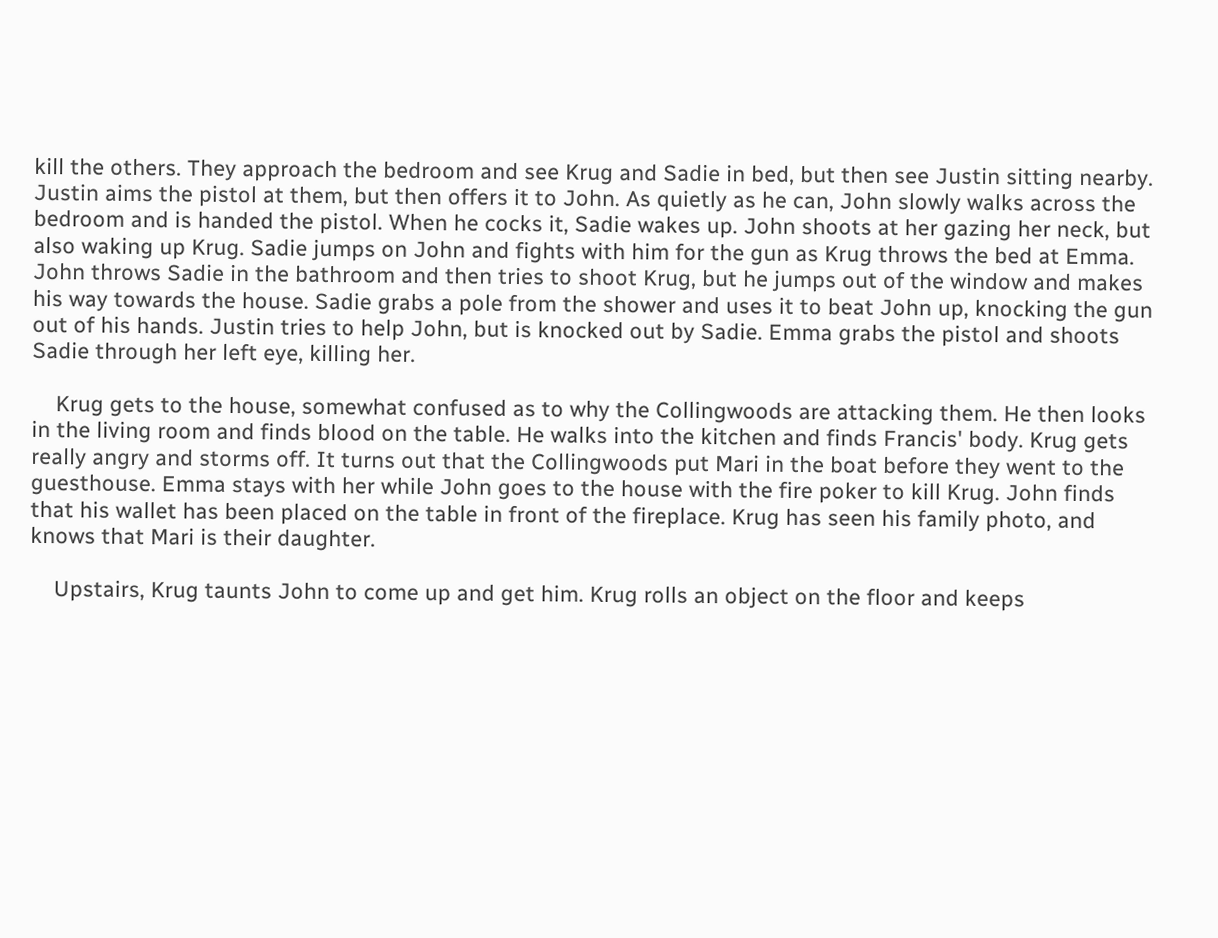kill the others. They approach the bedroom and see Krug and Sadie in bed, but then see Justin sitting nearby. Justin aims the pistol at them, but then offers it to John. As quietly as he can, John slowly walks across the bedroom and is handed the pistol. When he cocks it, Sadie wakes up. John shoots at her gazing her neck, but also waking up Krug. Sadie jumps on John and fights with him for the gun as Krug throws the bed at Emma. John throws Sadie in the bathroom and then tries to shoot Krug, but he jumps out of the window and makes his way towards the house. Sadie grabs a pole from the shower and uses it to beat John up, knocking the gun out of his hands. Justin tries to help John, but is knocked out by Sadie. Emma grabs the pistol and shoots Sadie through her left eye, killing her.

    Krug gets to the house, somewhat confused as to why the Collingwoods are attacking them. He then looks in the living room and finds blood on the table. He walks into the kitchen and finds Francis' body. Krug gets really angry and storms off. It turns out that the Collingwoods put Mari in the boat before they went to the guesthouse. Emma stays with her while John goes to the house with the fire poker to kill Krug. John finds that his wallet has been placed on the table in front of the fireplace. Krug has seen his family photo, and knows that Mari is their daughter.

    Upstairs, Krug taunts John to come up and get him. Krug rolls an object on the floor and keeps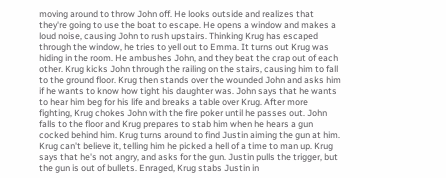moving around to throw John off. He looks outside and realizes that they're going to use the boat to escape. He opens a window and makes a loud noise, causing John to rush upstairs. Thinking Krug has escaped through the window, he tries to yell out to Emma. It turns out Krug was hiding in the room. He ambushes John, and they beat the crap out of each other. Krug kicks John through the railing on the stairs, causing him to fall to the ground floor. Krug then stands over the wounded John and asks him if he wants to know how tight his daughter was. John says that he wants to hear him beg for his life and breaks a table over Krug. After more fighting, Krug chokes John with the fire poker until he passes out. John falls to the floor and Krug prepares to stab him when he hears a gun cocked behind him. Krug turns around to find Justin aiming the gun at him. Krug can't believe it, telling him he picked a hell of a time to man up. Krug says that he's not angry, and asks for the gun. Justin pulls the trigger, but the gun is out of bullets. Enraged, Krug stabs Justin in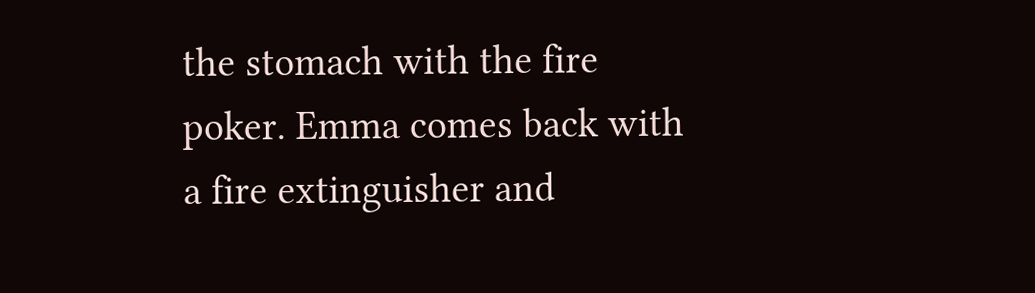the stomach with the fire poker. Emma comes back with a fire extinguisher and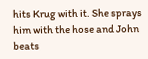hits Krug with it. She sprays him with the hose and John beats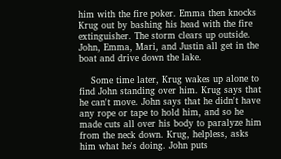him with the fire poker. Emma then knocks Krug out by bashing his head with the fire extinguisher. The storm clears up outside. John, Emma, Mari, and Justin all get in the boat and drive down the lake.

    Some time later, Krug wakes up alone to find John standing over him. Krug says that he can't move. John says that he didn't have any rope or tape to hold him, and so he made cuts all over his body to paralyze him from the neck down. Krug, helpless, asks him what he's doing. John puts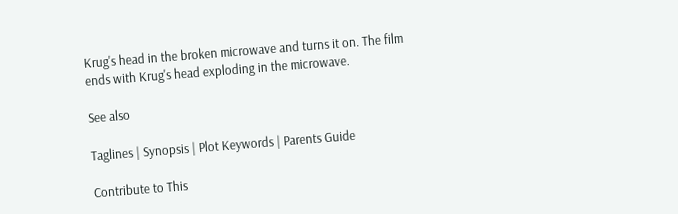Krug's head in the broken microwave and turns it on. The film ends with Krug's head exploding in the microwave.

See also

Taglines | Synopsis | Plot Keywords | Parents Guide

Contribute to This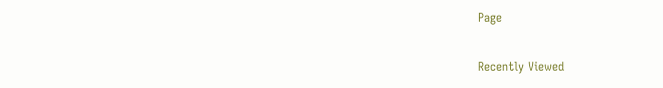Page

Recently Viewed